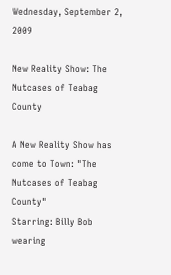Wednesday, September 2, 2009

New Reality Show: The Nutcases of Teabag County

A New Reality Show has come to Town: "The Nutcases of Teabag County"
Starring: Billy Bob wearing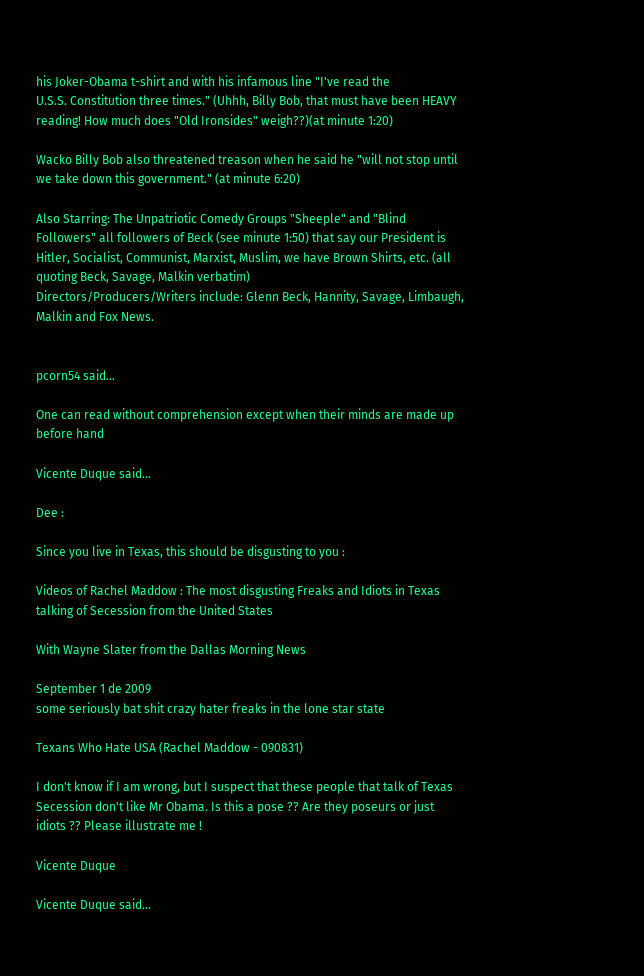his Joker-Obama t-shirt and with his infamous line "I've read the
U.S.S. Constitution three times." (Uhhh, Billy Bob, that must have been HEAVY reading! How much does "Old Ironsides" weigh??)(at minute 1:20)

Wacko Billy Bob also threatened treason when he said he "will not stop until we take down this government." (at minute 6:20)

Also Starring: The Unpatriotic Comedy Groups "Sheeple" and "Blind Followers" all followers of Beck (see minute 1:50) that say our President is Hitler, Socialist, Communist, Marxist, Muslim, we have Brown Shirts, etc. (all quoting Beck, Savage, Malkin verbatim)
Directors/Producers/Writers include: Glenn Beck, Hannity, Savage, Limbaugh, Malkin and Fox News.


pcorn54 said...

One can read without comprehension except when their minds are made up before hand

Vicente Duque said...

Dee :

Since you live in Texas, this should be disgusting to you :

Videos of Rachel Maddow : The most disgusting Freaks and Idiots in Texas talking of Secession from the United States

With Wayne Slater from the Dallas Morning News

September 1 de 2009
some seriously bat shit crazy hater freaks in the lone star state

Texans Who Hate USA (Rachel Maddow - 090831)

I don't know if I am wrong, but I suspect that these people that talk of Texas Secession don't like Mr Obama. Is this a pose ?? Are they poseurs or just idiots ?? Please illustrate me !

Vicente Duque

Vicente Duque said...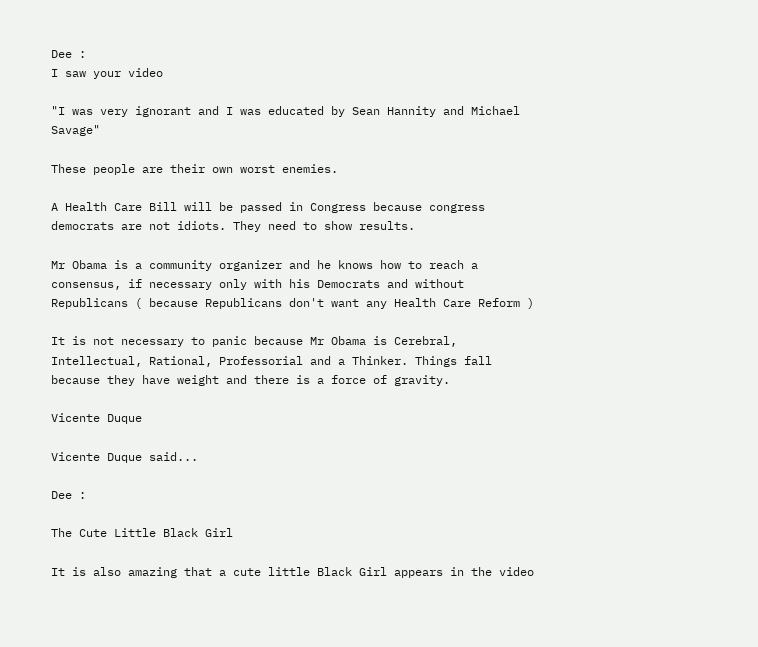Dee :
I saw your video

"I was very ignorant and I was educated by Sean Hannity and Michael Savage"

These people are their own worst enemies.

A Health Care Bill will be passed in Congress because congress democrats are not idiots. They need to show results.

Mr Obama is a community organizer and he knows how to reach a consensus, if necessary only with his Democrats and without Republicans ( because Republicans don't want any Health Care Reform )

It is not necessary to panic because Mr Obama is Cerebral, Intellectual, Rational, Professorial and a Thinker. Things fall because they have weight and there is a force of gravity.

Vicente Duque

Vicente Duque said...

Dee :

The Cute Little Black Girl

It is also amazing that a cute little Black Girl appears in the video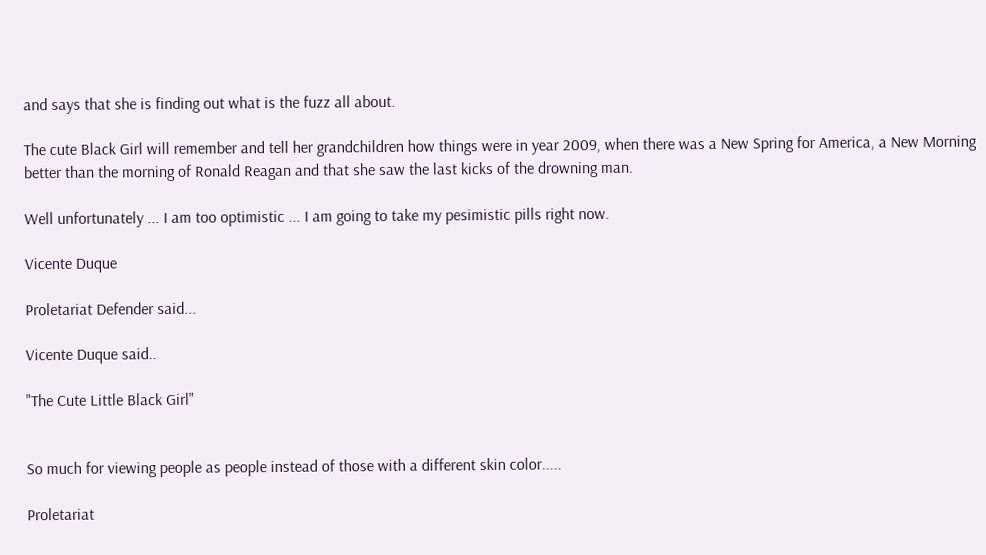and says that she is finding out what is the fuzz all about.

The cute Black Girl will remember and tell her grandchildren how things were in year 2009, when there was a New Spring for America, a New Morning better than the morning of Ronald Reagan and that she saw the last kicks of the drowning man.

Well unfortunately ... I am too optimistic ... I am going to take my pesimistic pills right now.

Vicente Duque

Proletariat Defender said...

Vicente Duque said..

"The Cute Little Black Girl"


So much for viewing people as people instead of those with a different skin color.....

Proletariat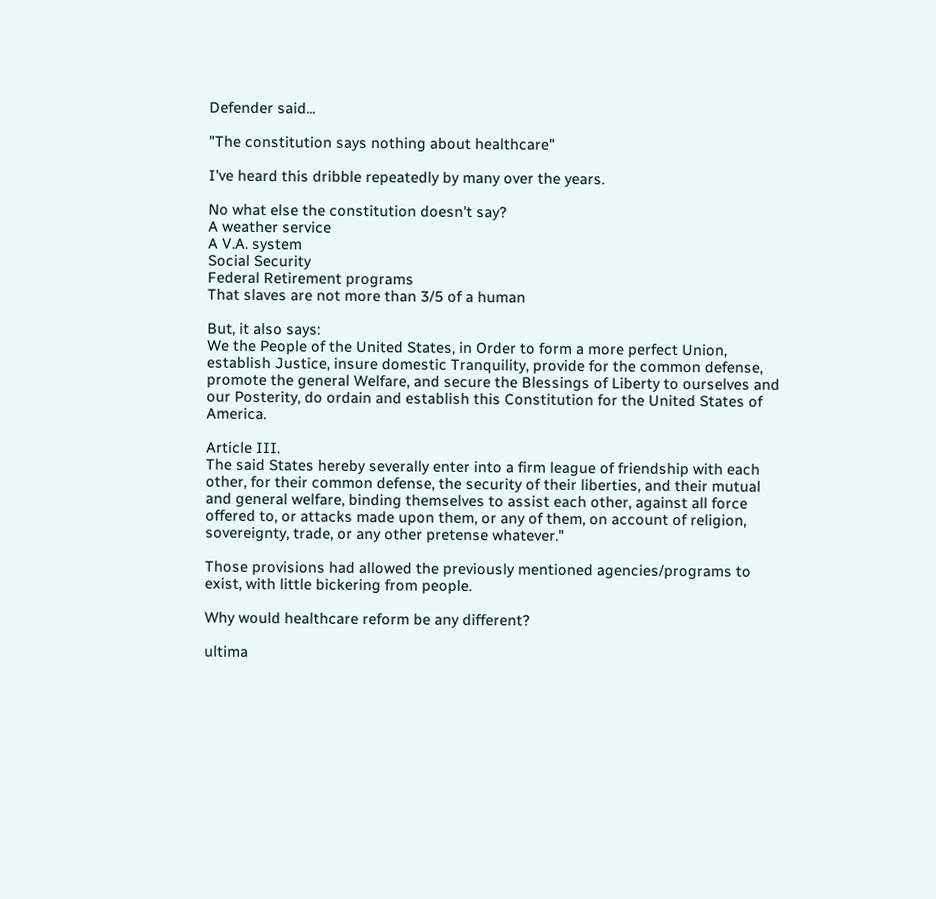Defender said...

"The constitution says nothing about healthcare"

I've heard this dribble repeatedly by many over the years.

No what else the constitution doesn't say?
A weather service
A V.A. system
Social Security
Federal Retirement programs
That slaves are not more than 3/5 of a human

But, it also says:
We the People of the United States, in Order to form a more perfect Union, establish Justice, insure domestic Tranquility, provide for the common defense, promote the general Welfare, and secure the Blessings of Liberty to ourselves and our Posterity, do ordain and establish this Constitution for the United States of America.

Article III.
The said States hereby severally enter into a firm league of friendship with each other, for their common defense, the security of their liberties, and their mutual and general welfare, binding themselves to assist each other, against all force offered to, or attacks made upon them, or any of them, on account of religion, sovereignty, trade, or any other pretense whatever."

Those provisions had allowed the previously mentioned agencies/programs to exist, with little bickering from people.

Why would healthcare reform be any different?

ultima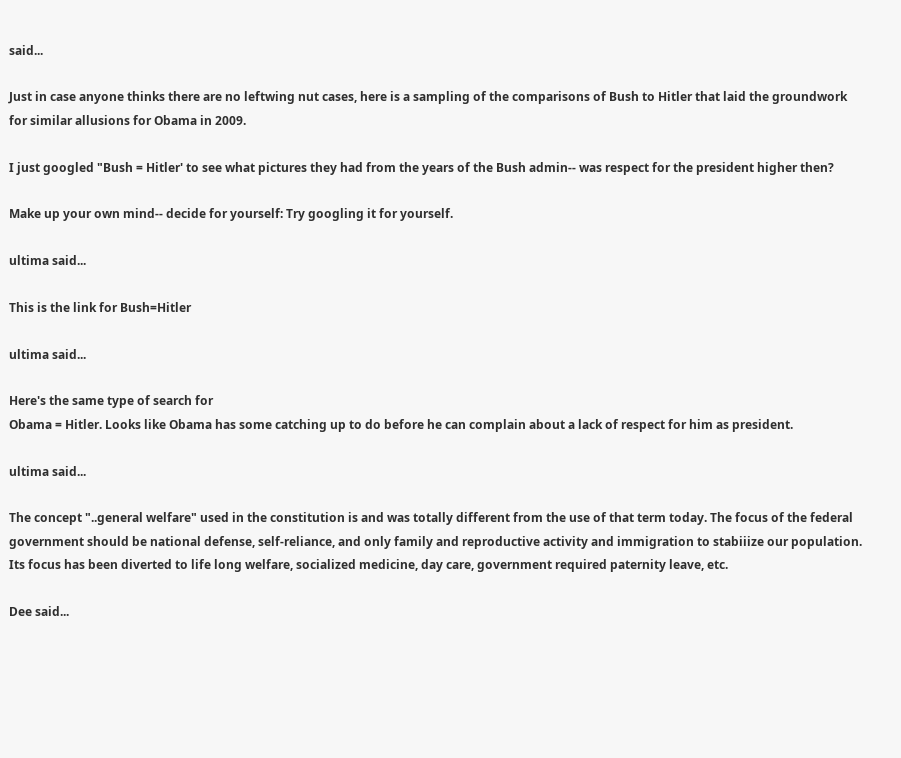said...

Just in case anyone thinks there are no leftwing nut cases, here is a sampling of the comparisons of Bush to Hitler that laid the groundwork for similar allusions for Obama in 2009.

I just googled "Bush = Hitler' to see what pictures they had from the years of the Bush admin-- was respect for the president higher then?

Make up your own mind-- decide for yourself: Try googling it for yourself.

ultima said...

This is the link for Bush=Hitler

ultima said...

Here's the same type of search for
Obama = Hitler. Looks like Obama has some catching up to do before he can complain about a lack of respect for him as president.

ultima said...

The concept "..general welfare" used in the constitution is and was totally different from the use of that term today. The focus of the federal government should be national defense, self-reliance, and only family and reproductive activity and immigration to stabiiize our population. Its focus has been diverted to life long welfare, socialized medicine, day care, government required paternity leave, etc.

Dee said...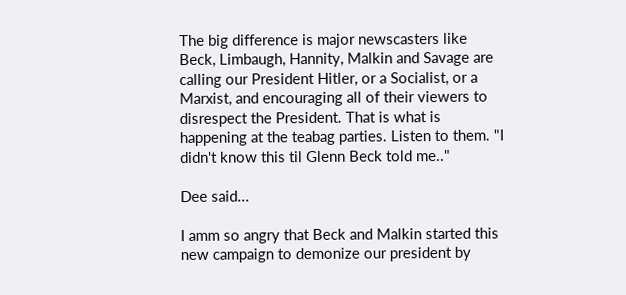The big difference is major newscasters like Beck, Limbaugh, Hannity, Malkin and Savage are calling our President Hitler, or a Socialist, or a Marxist, and encouraging all of their viewers to disrespect the President. That is what is happening at the teabag parties. Listen to them. "I didn't know this til Glenn Beck told me.."

Dee said...

I amm so angry that Beck and Malkin started this new campaign to demonize our president by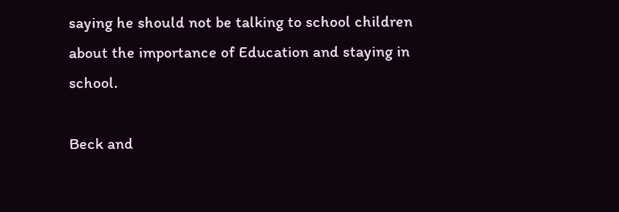saying he should not be talking to school children about the importance of Education and staying in school.

Beck and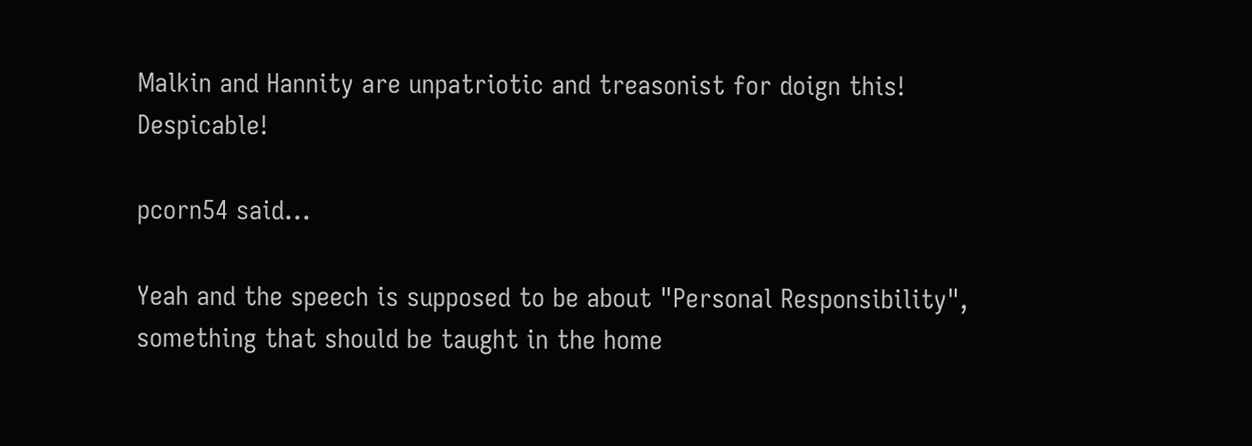Malkin and Hannity are unpatriotic and treasonist for doign this! Despicable!

pcorn54 said...

Yeah and the speech is supposed to be about "Personal Responsibility", something that should be taught in the home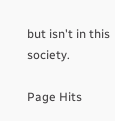but isn't in this society.

Page Hits